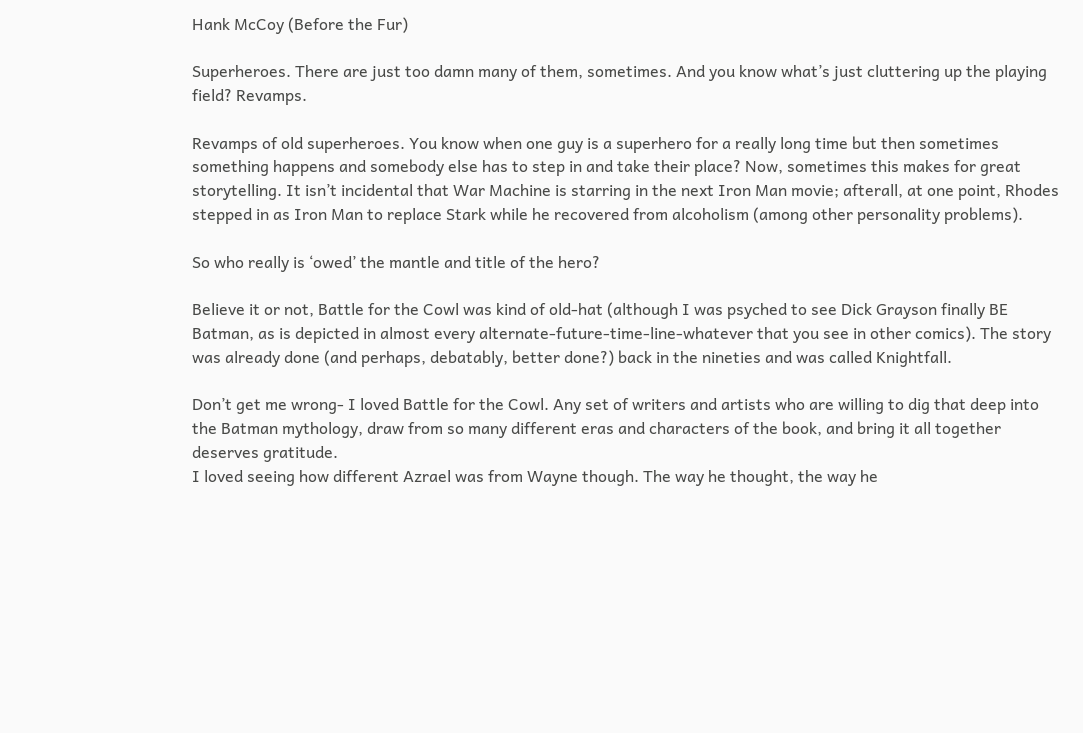Hank McCoy (Before the Fur)

Superheroes. There are just too damn many of them, sometimes. And you know what’s just cluttering up the playing field? Revamps.

Revamps of old superheroes. You know when one guy is a superhero for a really long time but then sometimes something happens and somebody else has to step in and take their place? Now, sometimes this makes for great storytelling. It isn’t incidental that War Machine is starring in the next Iron Man movie; afterall, at one point, Rhodes stepped in as Iron Man to replace Stark while he recovered from alcoholism (among other personality problems).

So who really is ‘owed’ the mantle and title of the hero?

Believe it or not, Battle for the Cowl was kind of old-hat (although I was psyched to see Dick Grayson finally BE Batman, as is depicted in almost every alternate-future-time-line-whatever that you see in other comics). The story was already done (and perhaps, debatably, better done?) back in the nineties and was called Knightfall.

Don’t get me wrong- I loved Battle for the Cowl. Any set of writers and artists who are willing to dig that deep into the Batman mythology, draw from so many different eras and characters of the book, and bring it all together deserves gratitude.
I loved seeing how different Azrael was from Wayne though. The way he thought, the way he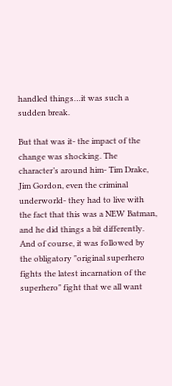handled things…it was such a sudden break.

But that was it- the impact of the change was shocking. The character’s around him- Tim Drake, Jim Gordon, even the criminal underworld- they had to live with the fact that this was a NEW Batman, and he did things a bit differently. And of course, it was followed by the obligatory "original superhero fights the latest incarnation of the superhero" fight that we all want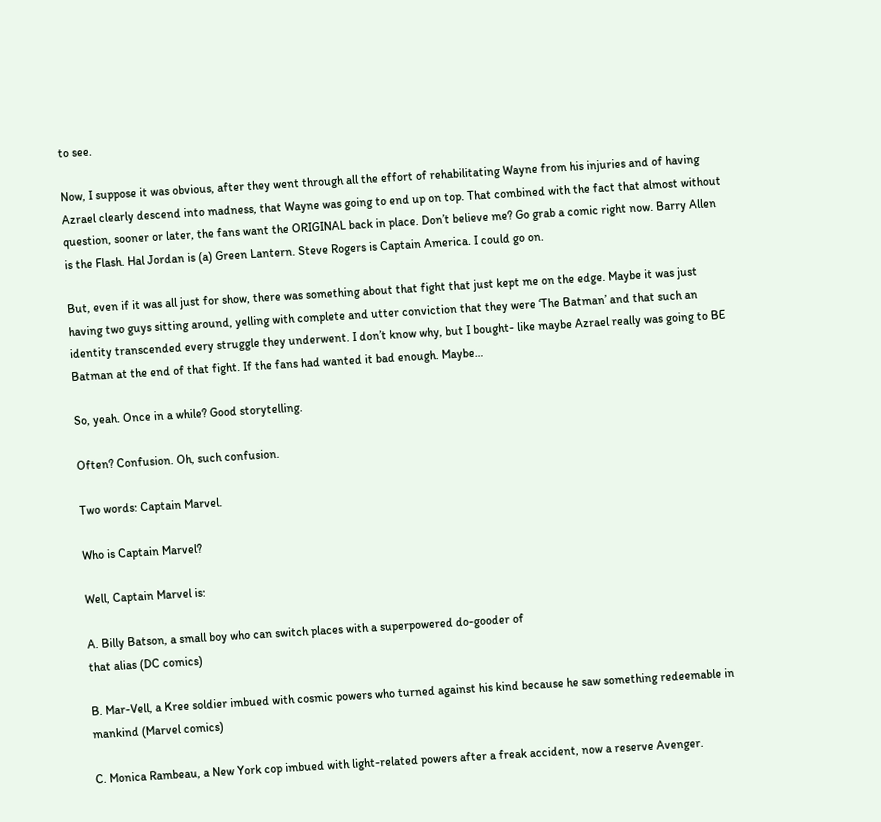to see.

Now, I suppose it was obvious, after they went through all the effort of rehabilitating Wayne from his injuries and of having Azrael clearly descend into madness, that Wayne was going to end up on top. That combined with the fact that almost without question, sooner or later, the fans want the ORIGINAL back in place. Don’t believe me? Go grab a comic right now. Barry Allen is the Flash. Hal Jordan is (a) Green Lantern. Steve Rogers is Captain America. I could go on.

But, even if it was all just for show, there was something about that fight that just kept me on the edge. Maybe it was just having two guys sitting around, yelling with complete and utter conviction that they were ‘The Batman’ and that such an identity transcended every struggle they underwent. I don’t know why, but I bought- like maybe Azrael really was going to BE Batman at the end of that fight. If the fans had wanted it bad enough. Maybe…

So, yeah. Once in a while? Good storytelling.

Often? Confusion. Oh, such confusion.

Two words: Captain Marvel.

Who is Captain Marvel?

Well, Captain Marvel is:

A. Billy Batson, a small boy who can switch places with a superpowered do-gooder of
that alias (DC comics)

B. Mar-Vell, a Kree soldier imbued with cosmic powers who turned against his kind because he saw something redeemable in mankind (Marvel comics)

C. Monica Rambeau, a New York cop imbued with light-related powers after a freak accident, now a reserve Avenger.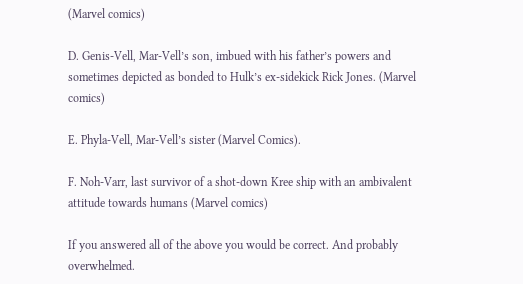(Marvel comics)

D. Genis-Vell, Mar-Vell’s son, imbued with his father’s powers and sometimes depicted as bonded to Hulk’s ex-sidekick Rick Jones. (Marvel comics)

E. Phyla-Vell, Mar-Vell’s sister (Marvel Comics).

F. Noh-Varr, last survivor of a shot-down Kree ship with an ambivalent attitude towards humans (Marvel comics)

If you answered all of the above you would be correct. And probably overwhelmed.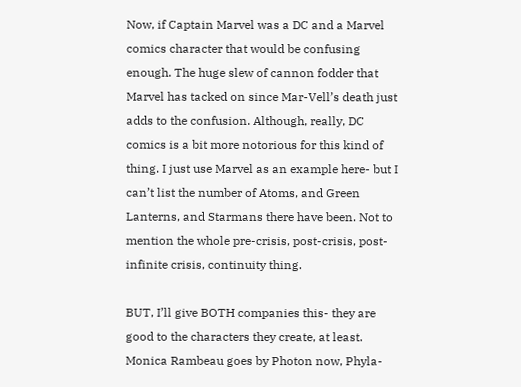Now, if Captain Marvel was a DC and a Marvel comics character that would be confusing enough. The huge slew of cannon fodder that Marvel has tacked on since Mar-Vell’s death just adds to the confusion. Although, really, DC comics is a bit more notorious for this kind of thing. I just use Marvel as an example here- but I can’t list the number of Atoms, and Green Lanterns, and Starmans there have been. Not to mention the whole pre-crisis, post-crisis, post-infinite crisis, continuity thing.

BUT, I’ll give BOTH companies this- they are good to the characters they create, at least. Monica Rambeau goes by Photon now, Phyla-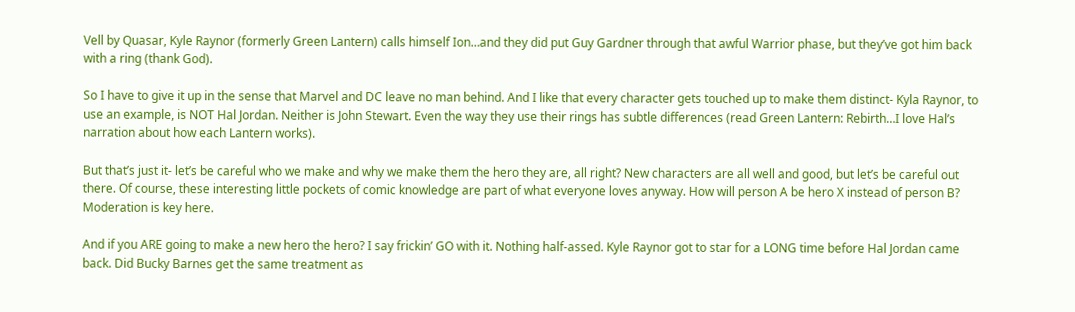Vell by Quasar, Kyle Raynor (formerly Green Lantern) calls himself Ion…and they did put Guy Gardner through that awful Warrior phase, but they’ve got him back with a ring (thank God).

So I have to give it up in the sense that Marvel and DC leave no man behind. And I like that every character gets touched up to make them distinct- Kyla Raynor, to use an example, is NOT Hal Jordan. Neither is John Stewart. Even the way they use their rings has subtle differences (read Green Lantern: Rebirth…I love Hal’s narration about how each Lantern works).

But that’s just it- let’s be careful who we make and why we make them the hero they are, all right? New characters are all well and good, but let’s be careful out there. Of course, these interesting little pockets of comic knowledge are part of what everyone loves anyway. How will person A be hero X instead of person B? Moderation is key here.

And if you ARE going to make a new hero the hero? I say frickin’ GO with it. Nothing half-assed. Kyle Raynor got to star for a LONG time before Hal Jordan came back. Did Bucky Barnes get the same treatment as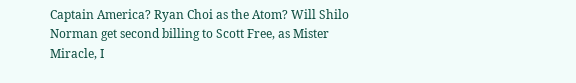Captain America? Ryan Choi as the Atom? Will Shilo Norman get second billing to Scott Free, as Mister Miracle, I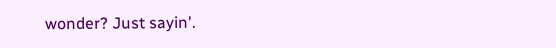wonder? Just sayin'.